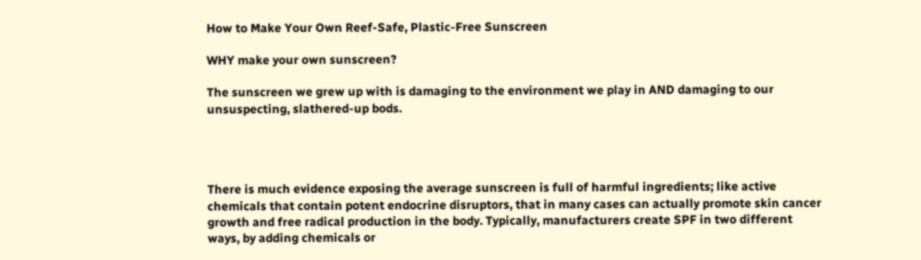How to Make Your Own Reef-Safe, Plastic-Free Sunscreen

WHY make your own sunscreen?

The sunscreen we grew up with is damaging to the environment we play in AND damaging to our unsuspecting, slathered-up bods.




There is much evidence exposing the average sunscreen is full of harmful ingredients; like active chemicals that contain potent endocrine disruptors, that in many cases can actually promote skin cancer growth and free radical production in the body. Typically, manufacturers create SPF in two different ways, by adding chemicals or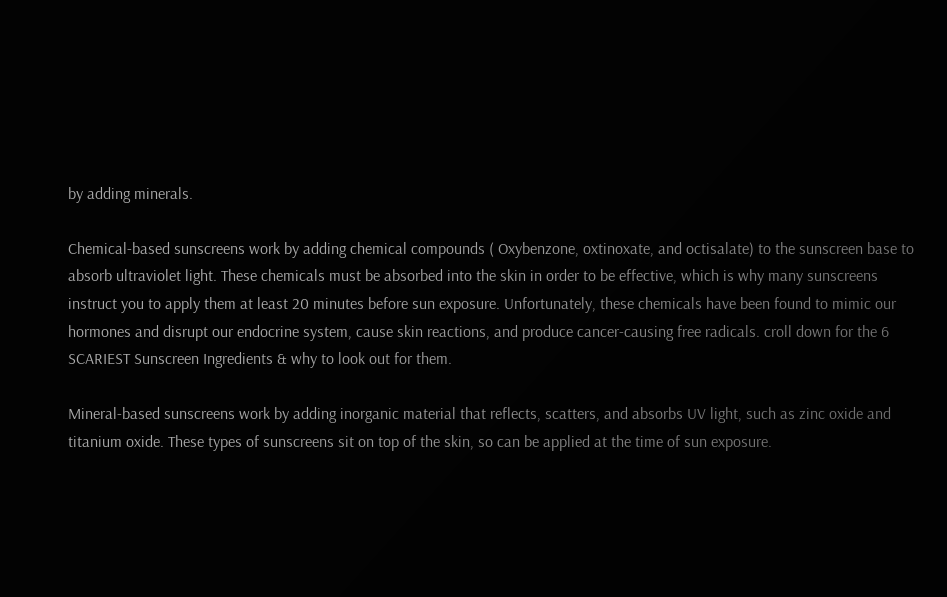by adding minerals.

Chemical-based sunscreens work by adding chemical compounds ( Oxybenzone, oxtinoxate, and octisalate) to the sunscreen base to absorb ultraviolet light. These chemicals must be absorbed into the skin in order to be effective, which is why many sunscreens instruct you to apply them at least 20 minutes before sun exposure. Unfortunately, these chemicals have been found to mimic our hormones and disrupt our endocrine system, cause skin reactions, and produce cancer-causing free radicals. croll down for the 6 SCARIEST Sunscreen Ingredients & why to look out for them.

Mineral-based sunscreens work by adding inorganic material that reflects, scatters, and absorbs UV light, such as zinc oxide and titanium oxide. These types of sunscreens sit on top of the skin, so can be applied at the time of sun exposure.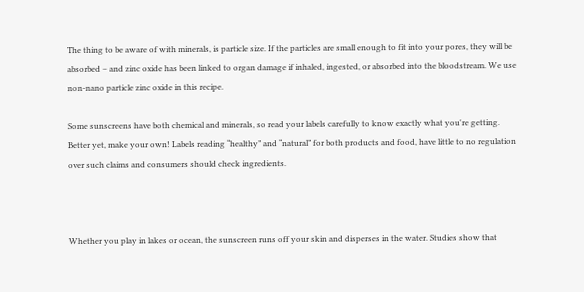The thing to be aware of with minerals, is particle size. If the particles are small enough to fit into your pores, they will be absorbed – and zinc oxide has been linked to organ damage if inhaled, ingested, or absorbed into the bloodstream. We use non-nano particle zinc oxide in this recipe.

Some sunscreens have both chemical and minerals, so read your labels carefully to know exactly what you're getting. Better yet, make your own! Labels reading “healthy” and “natural” for both products and food, have little to no regulation over such claims and consumers should check ingredients.



Whether you play in lakes or ocean, the sunscreen runs off your skin and disperses in the water. Studies show that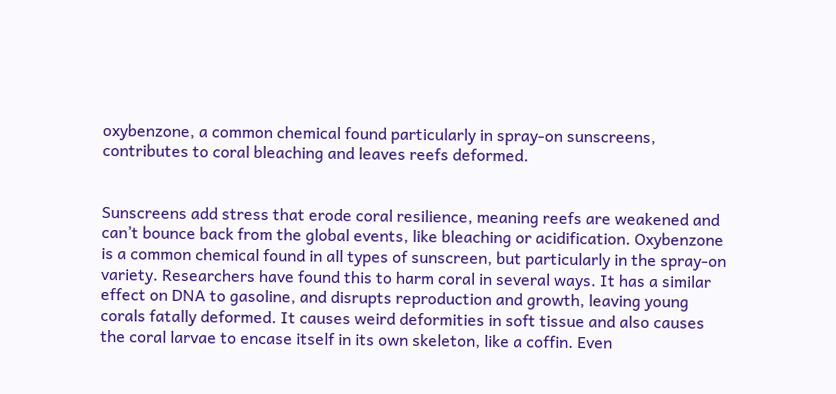oxybenzone, a common chemical found particularly in spray-on sunscreens, contributes to coral bleaching and leaves reefs deformed.


Sunscreens add stress that erode coral resilience, meaning reefs are weakened and can’t bounce back from the global events, like bleaching or acidification. Oxybenzone is a common chemical found in all types of sunscreen, but particularly in the spray-on variety. Researchers have found this to harm coral in several ways. It has a similar effect on DNA to gasoline, and disrupts reproduction and growth, leaving young corals fatally deformed. It causes weird deformities in soft tissue and also causes the coral larvae to encase itself in its own skeleton, like a coffin. Even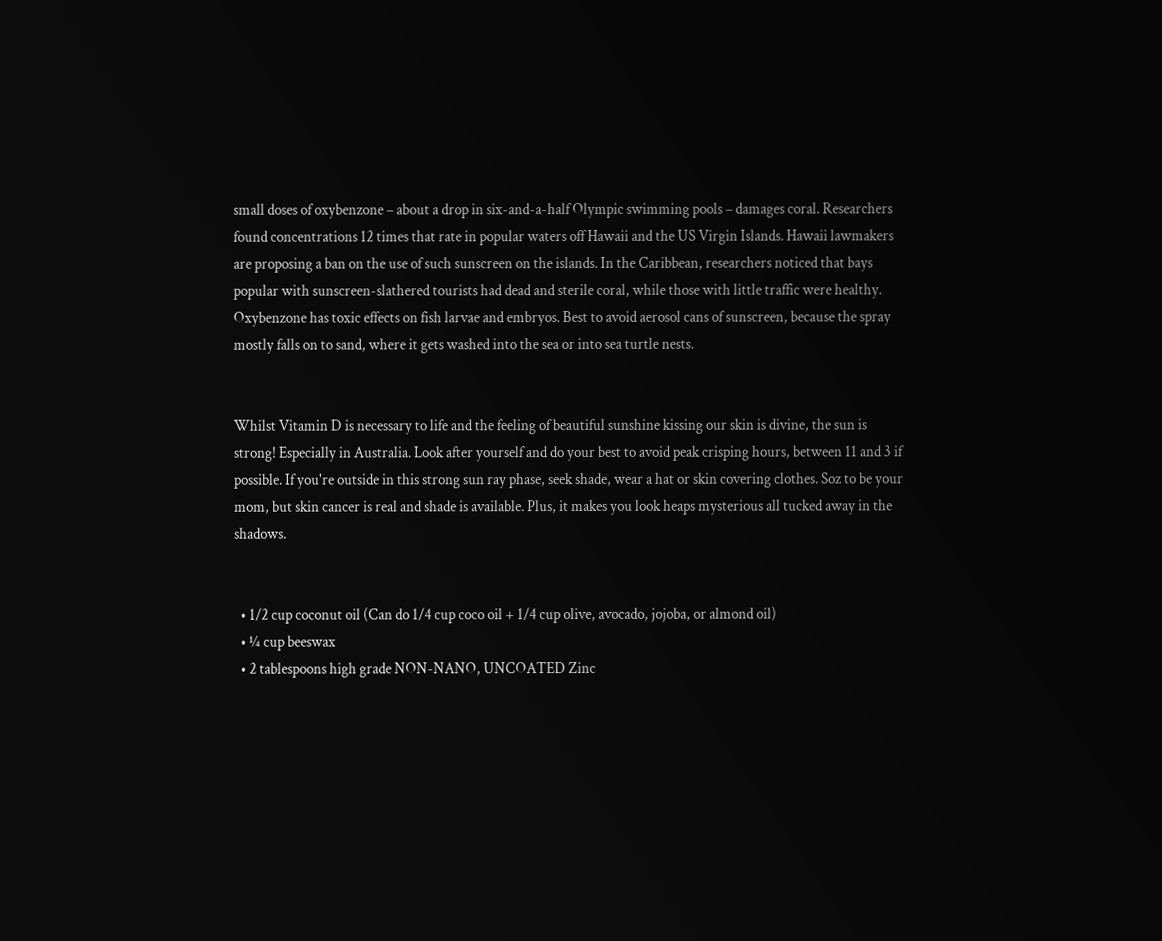small doses of oxybenzone – about a drop in six-and-a-half Olympic swimming pools – damages coral. Researchers found concentrations 12 times that rate in popular waters off Hawaii and the US Virgin Islands. Hawaii lawmakers are proposing a ban on the use of such sunscreen on the islands. In the Caribbean, researchers noticed that bays popular with sunscreen-slathered tourists had dead and sterile coral, while those with little traffic were healthy. Oxybenzone has toxic effects on fish larvae and embryos. Best to avoid aerosol cans of sunscreen, because the spray mostly falls on to sand, where it gets washed into the sea or into sea turtle nests.


Whilst Vitamin D is necessary to life and the feeling of beautiful sunshine kissing our skin is divine, the sun is strong! Especially in Australia. Look after yourself and do your best to avoid peak crisping hours, between 11 and 3 if possible. If you're outside in this strong sun ray phase, seek shade, wear a hat or skin covering clothes. Soz to be your mom, but skin cancer is real and shade is available. Plus, it makes you look heaps mysterious all tucked away in the shadows.


  • 1/2 cup coconut oil (Can do 1/4 cup coco oil + 1/4 cup olive, avocado, jojoba, or almond oil)
  • ¼ cup beeswax
  • 2 tablespoons high grade NON-NANO, UNCOATED Zinc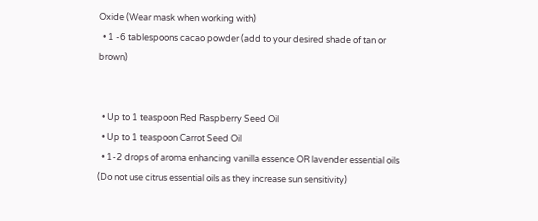Oxide (Wear mask when working with)
  • 1 -6 tablespoons cacao powder (add to your desired shade of tan or brown)


  • Up to 1 teaspoon Red Raspberry Seed Oil
  • Up to 1 teaspoon Carrot Seed Oil
  • 1-2 drops of aroma enhancing vanilla essence OR lavender essential oils (Do not use citrus essential oils as they increase sun sensitivity)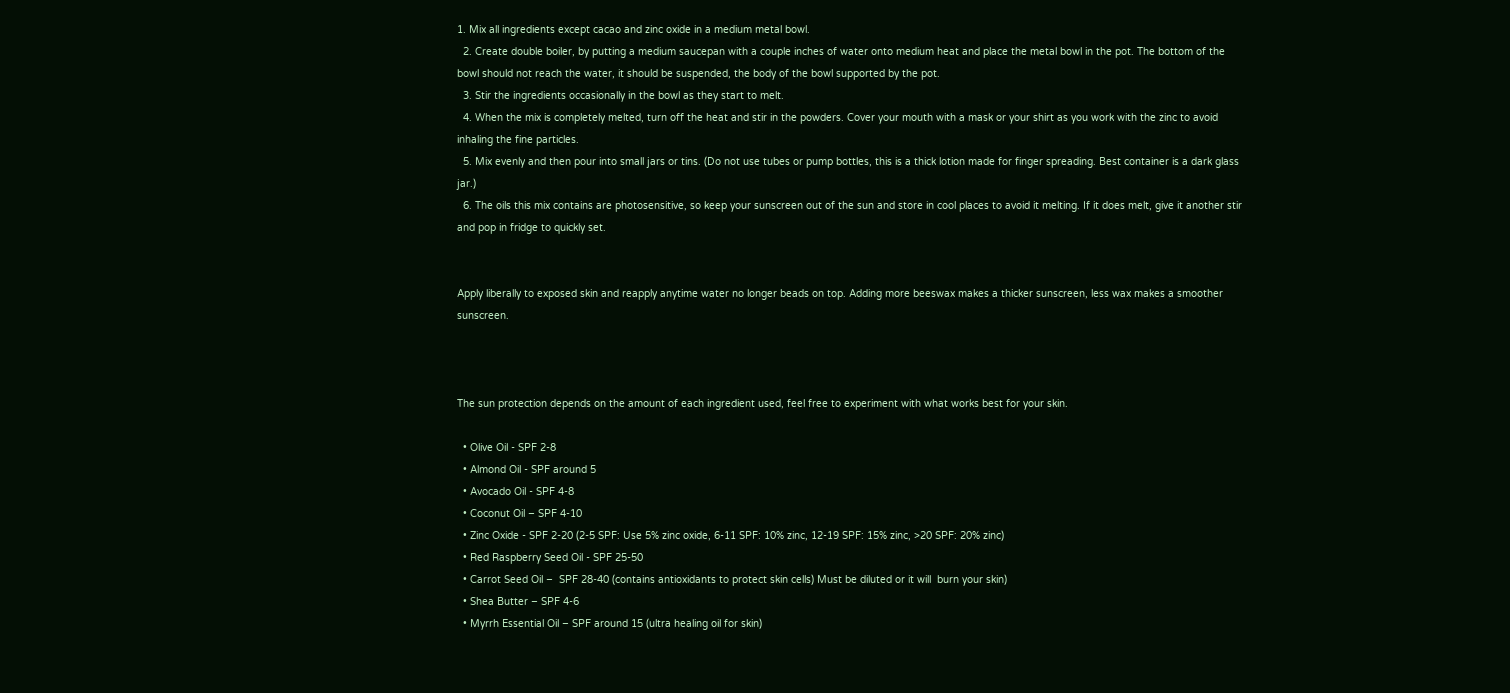1. Mix all ingredients except cacao and zinc oxide in a medium metal bowl.
  2. Create double boiler, by putting a medium saucepan with a couple inches of water onto medium heat and place the metal bowl in the pot. The bottom of the bowl should not reach the water, it should be suspended, the body of the bowl supported by the pot.
  3. Stir the ingredients occasionally in the bowl as they start to melt.
  4. When the mix is completely melted, turn off the heat and stir in the powders. Cover your mouth with a mask or your shirt as you work with the zinc to avoid inhaling the fine particles.
  5. Mix evenly and then pour into small jars or tins. (Do not use tubes or pump bottles, this is a thick lotion made for finger spreading. Best container is a dark glass jar.)
  6. The oils this mix contains are photosensitive, so keep your sunscreen out of the sun and store in cool places to avoid it melting. If it does melt, give it another stir and pop in fridge to quickly set.


Apply liberally to exposed skin and reapply anytime water no longer beads on top. Adding more beeswax makes a thicker sunscreen, less wax makes a smoother sunscreen.



The sun protection depends on the amount of each ingredient used, feel free to experiment with what works best for your skin.

  • Olive Oil - SPF 2-8
  • Almond Oil - SPF around 5
  • Avocado Oil - SPF 4-8
  • Coconut Oil – SPF 4-10
  • Zinc Oxide - SPF 2-20 (2-5 SPF: Use 5% zinc oxide, 6-11 SPF: 10% zinc, 12-19 SPF: 15% zinc, >20 SPF: 20% zinc)
  • Red Raspberry Seed Oil - SPF 25-50
  • Carrot Seed Oil –  SPF 28-40 (contains antioxidants to protect skin cells) Must be diluted or it will  burn your skin)
  • Shea Butter – SPF 4-6
  • Myrrh Essential Oil – SPF around 15 (ultra healing oil for skin)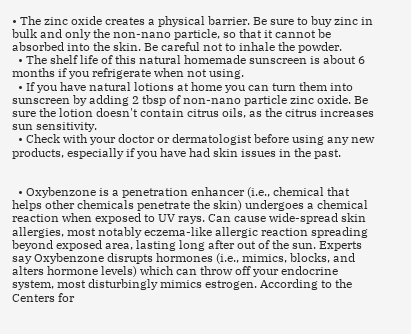• The zinc oxide creates a physical barrier. Be sure to buy zinc in bulk and only the non-nano particle, so that it cannot be absorbed into the skin. Be careful not to inhale the powder.
  • The shelf life of this natural homemade sunscreen is about 6 months if you refrigerate when not using.
  • If you have natural lotions at home you can turn them into sunscreen by adding 2 tbsp of non-nano particle zinc oxide. Be sure the lotion doesn't contain citrus oils, as the citrus increases sun sensitivity.
  • Check with your doctor or dermatologist before using any new products, especially if you have had skin issues in the past.


  • Oxybenzone is a penetration enhancer (i.e., chemical that helps other chemicals penetrate the skin) undergoes a chemical reaction when exposed to UV rays. Can cause wide-spread skin allergies, most notably eczema-like allergic reaction spreading beyond exposed area, lasting long after out of the sun. Experts say Oxybenzone disrupts hormones (i.e., mimics, blocks, and alters hormone levels) which can throw off your endocrine system, most disturbingly mimics estrogen. According to the Centers for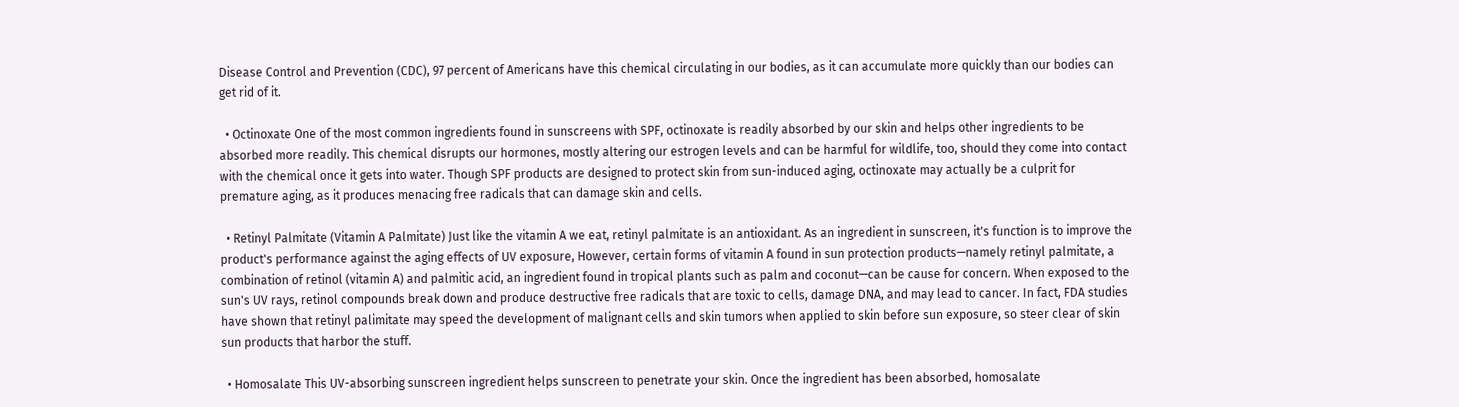Disease Control and Prevention (CDC), 97 percent of Americans have this chemical circulating in our bodies, as it can accumulate more quickly than our bodies can get rid of it.

  • Octinoxate One of the most common ingredients found in sunscreens with SPF, octinoxate is readily absorbed by our skin and helps other ingredients to be absorbed more readily. This chemical disrupts our hormones, mostly altering our estrogen levels and can be harmful for wildlife, too, should they come into contact with the chemical once it gets into water. Though SPF products are designed to protect skin from sun-induced aging, octinoxate may actually be a culprit for premature aging, as it produces menacing free radicals that can damage skin and cells.

  • Retinyl Palmitate (Vitamin A Palmitate) Just like the vitamin A we eat, retinyl palmitate is an antioxidant. As an ingredient in sunscreen, it's function is to improve the product's performance against the aging effects of UV exposure, However, certain forms of vitamin A found in sun protection products—namely retinyl palmitate, a combination of retinol (vitamin A) and palmitic acid, an ingredient found in tropical plants such as palm and coconut—can be cause for concern. When exposed to the sun's UV rays, retinol compounds break down and produce destructive free radicals that are toxic to cells, damage DNA, and may lead to cancer. In fact, FDA studies have shown that retinyl palimitate may speed the development of malignant cells and skin tumors when applied to skin before sun exposure, so steer clear of skin sun products that harbor the stuff.

  • Homosalate This UV-absorbing sunscreen ingredient helps sunscreen to penetrate your skin. Once the ingredient has been absorbed, homosalate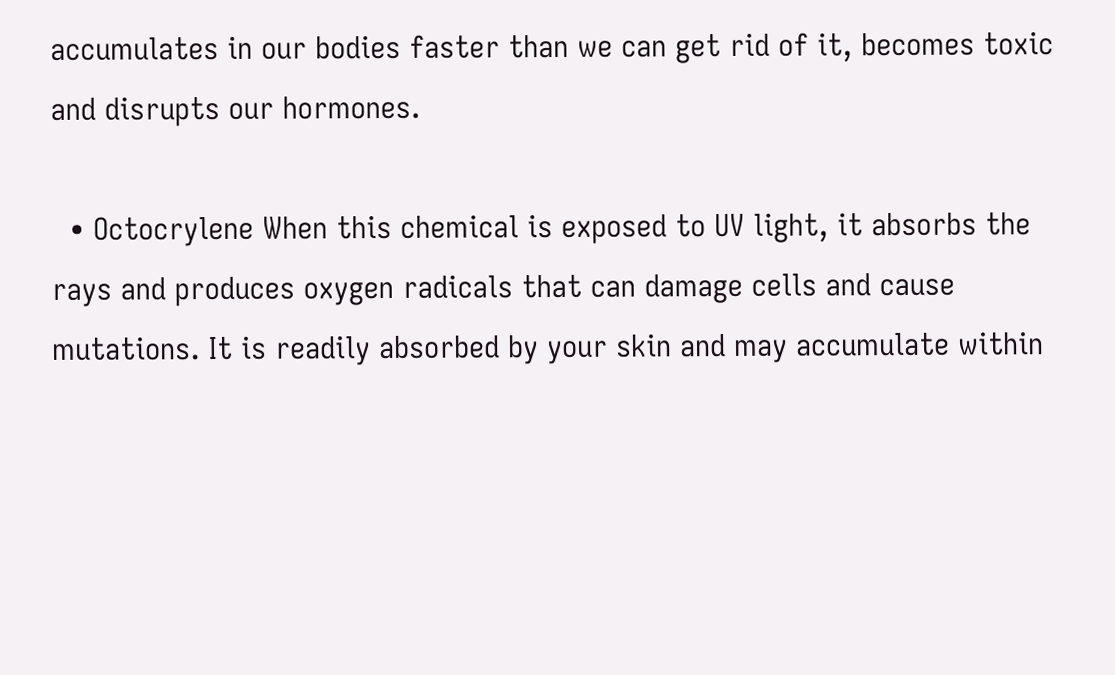accumulates in our bodies faster than we can get rid of it, becomes toxic and disrupts our hormones.

  • Octocrylene When this chemical is exposed to UV light, it absorbs the rays and produces oxygen radicals that can damage cells and cause mutations. It is readily absorbed by your skin and may accumulate within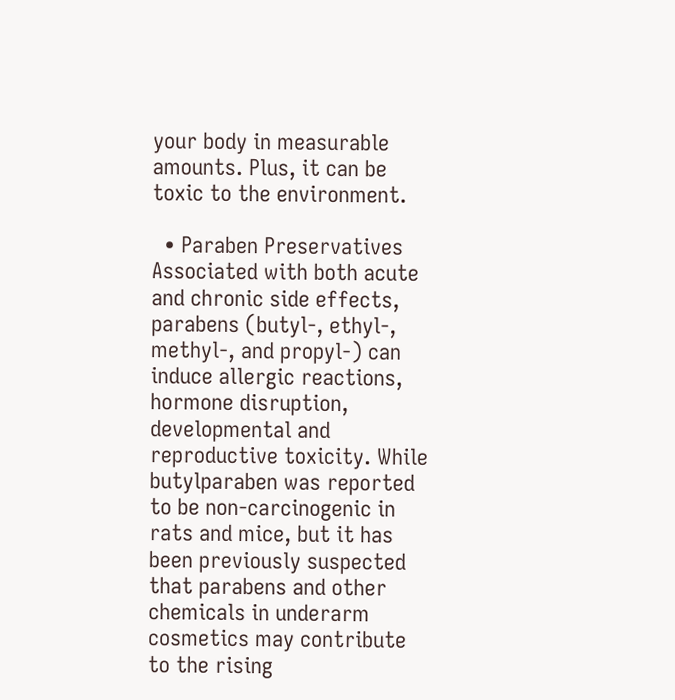your body in measurable amounts. Plus, it can be toxic to the environment.

  • Paraben Preservatives Associated with both acute and chronic side effects, parabens (butyl-, ethyl-, methyl-, and propyl-) can induce allergic reactions, hormone disruption, developmental and reproductive toxicity. While butylparaben was reported to be non-carcinogenic in rats and mice, but it has been previously suspected that parabens and other chemicals in underarm cosmetics may contribute to the rising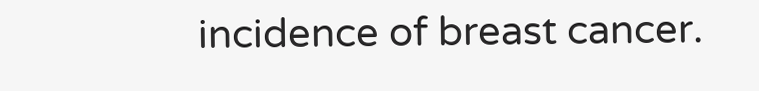incidence of breast cancer.